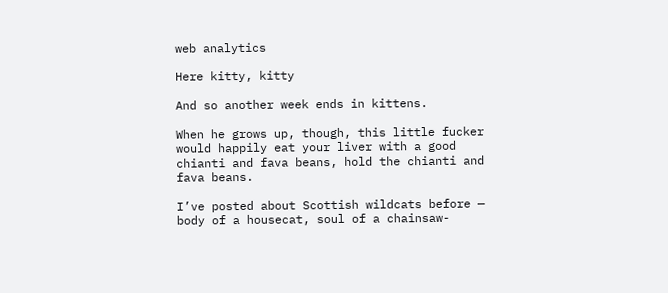web analytics

Here kitty, kitty

And so another week ends in kittens.

When he grows up, though, this little fucker would happily eat your liver with a good chianti and fava beans, hold the chianti and fava beans.

I’ve posted about Scottish wildcats before — body of a housecat, soul of a chainsaw-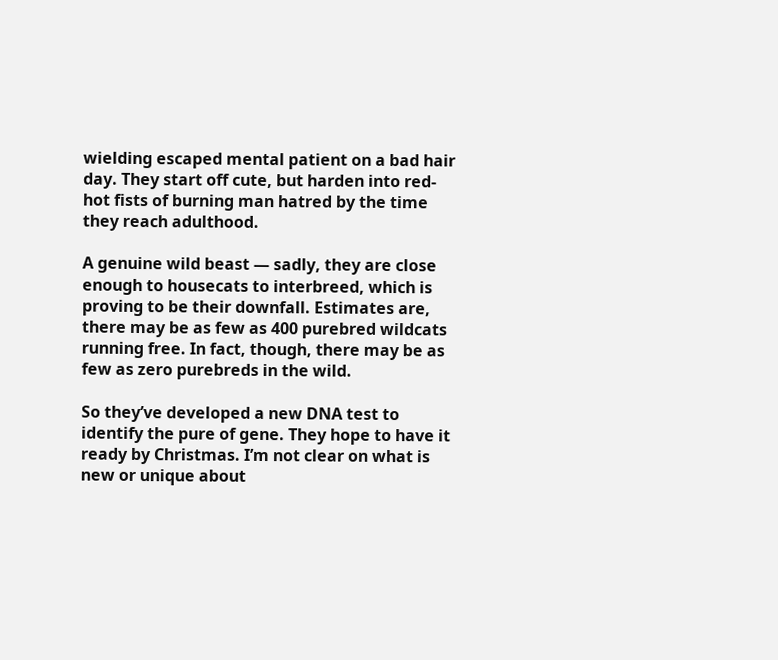wielding escaped mental patient on a bad hair day. They start off cute, but harden into red-hot fists of burning man hatred by the time they reach adulthood.

A genuine wild beast — sadly, they are close enough to housecats to interbreed, which is proving to be their downfall. Estimates are, there may be as few as 400 purebred wildcats running free. In fact, though, there may be as few as zero purebreds in the wild.

So they’ve developed a new DNA test to identify the pure of gene. They hope to have it ready by Christmas. I’m not clear on what is new or unique about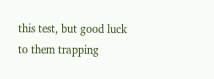this test, but good luck to them trapping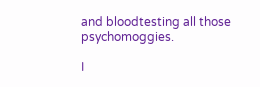and bloodtesting all those psychomoggies.

I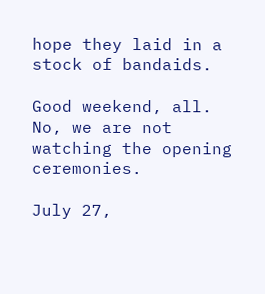hope they laid in a stock of bandaids.

Good weekend, all. No, we are not watching the opening ceremonies.

July 27,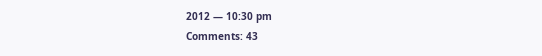2012 — 10:30 pm
Comments: 43